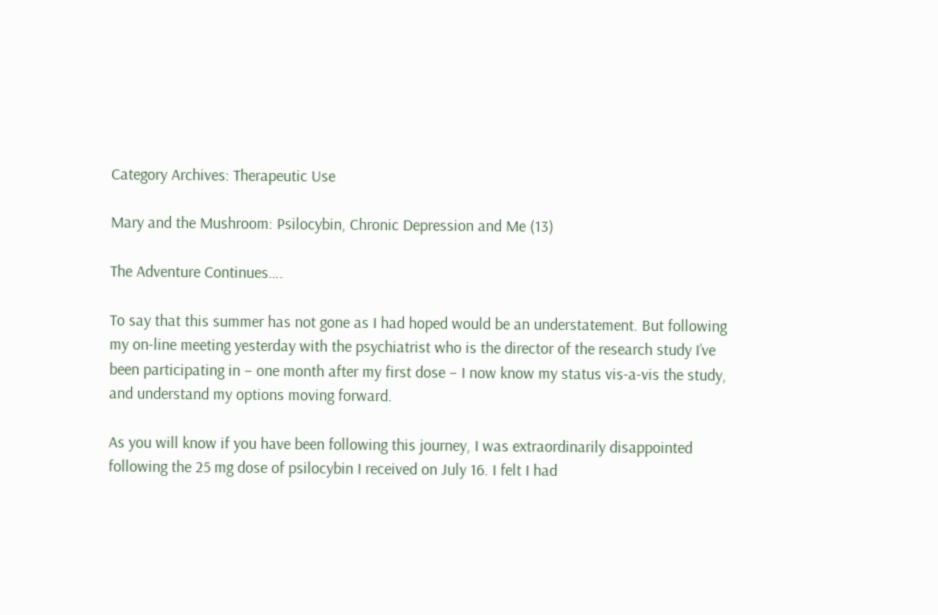Category Archives: Therapeutic Use

Mary and the Mushroom: Psilocybin, Chronic Depression and Me (13)

The Adventure Continues….

To say that this summer has not gone as I had hoped would be an understatement. But following my on-line meeting yesterday with the psychiatrist who is the director of the research study I’ve been participating in – one month after my first dose – I now know my status vis-a-vis the study, and understand my options moving forward.

As you will know if you have been following this journey, I was extraordinarily disappointed following the 25 mg dose of psilocybin I received on July 16. I felt I had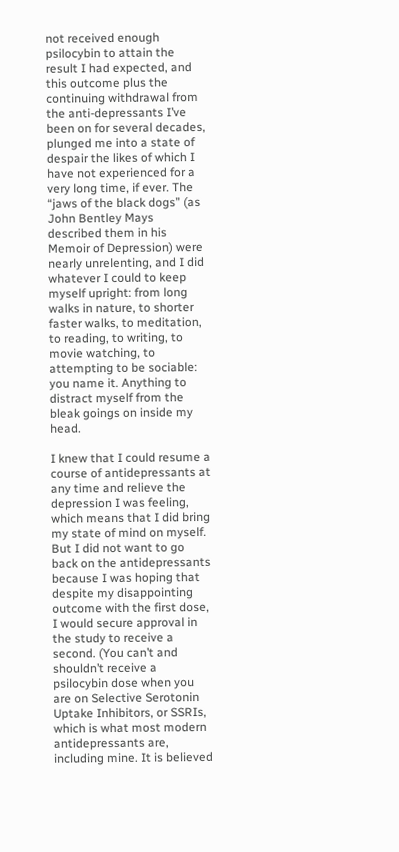not received enough psilocybin to attain the result I had expected, and this outcome plus the continuing withdrawal from the anti-depressants I’ve been on for several decades, plunged me into a state of despair the likes of which I have not experienced for a very long time, if ever. The “jaws of the black dogs” (as John Bentley Mays described them in his Memoir of Depression) were nearly unrelenting, and I did whatever I could to keep myself upright: from long walks in nature, to shorter faster walks, to meditation, to reading, to writing, to movie watching, to attempting to be sociable: you name it. Anything to distract myself from the bleak goings on inside my head.

I knew that I could resume a course of antidepressants at any time and relieve the depression I was feeling, which means that I did bring my state of mind on myself. But I did not want to go back on the antidepressants because I was hoping that despite my disappointing outcome with the first dose, I would secure approval in the study to receive a second. (You can’t and shouldn’t receive a psilocybin dose when you are on Selective Serotonin Uptake Inhibitors, or SSRIs, which is what most modern antidepressants are, including mine. It is believed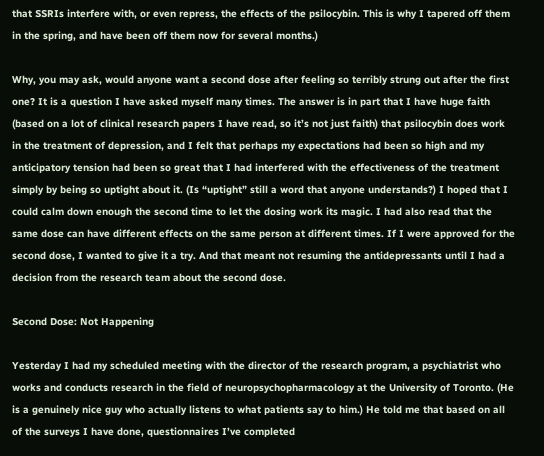that SSRIs interfere with, or even repress, the effects of the psilocybin. This is why I tapered off them in the spring, and have been off them now for several months.)

Why, you may ask, would anyone want a second dose after feeling so terribly strung out after the first one? It is a question I have asked myself many times. The answer is in part that I have huge faith (based on a lot of clinical research papers I have read, so it’s not just faith) that psilocybin does work in the treatment of depression, and I felt that perhaps my expectations had been so high and my anticipatory tension had been so great that I had interfered with the effectiveness of the treatment simply by being so uptight about it. (Is “uptight” still a word that anyone understands?) I hoped that I could calm down enough the second time to let the dosing work its magic. I had also read that the same dose can have different effects on the same person at different times. If I were approved for the second dose, I wanted to give it a try. And that meant not resuming the antidepressants until I had a decision from the research team about the second dose.

Second Dose: Not Happening

Yesterday I had my scheduled meeting with the director of the research program, a psychiatrist who works and conducts research in the field of neuropsychopharmacology at the University of Toronto. (He is a genuinely nice guy who actually listens to what patients say to him.) He told me that based on all of the surveys I have done, questionnaires I’ve completed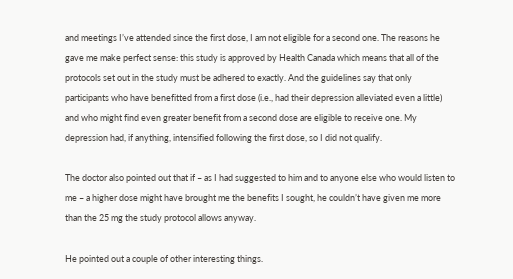and meetings I’ve attended since the first dose, I am not eligible for a second one. The reasons he gave me make perfect sense: this study is approved by Health Canada which means that all of the protocols set out in the study must be adhered to exactly. And the guidelines say that only participants who have benefitted from a first dose (i.e., had their depression alleviated even a little) and who might find even greater benefit from a second dose are eligible to receive one. My depression had, if anything, intensified following the first dose, so I did not qualify.

The doctor also pointed out that if – as I had suggested to him and to anyone else who would listen to me – a higher dose might have brought me the benefits I sought, he couldn’t have given me more than the 25 mg the study protocol allows anyway.

He pointed out a couple of other interesting things.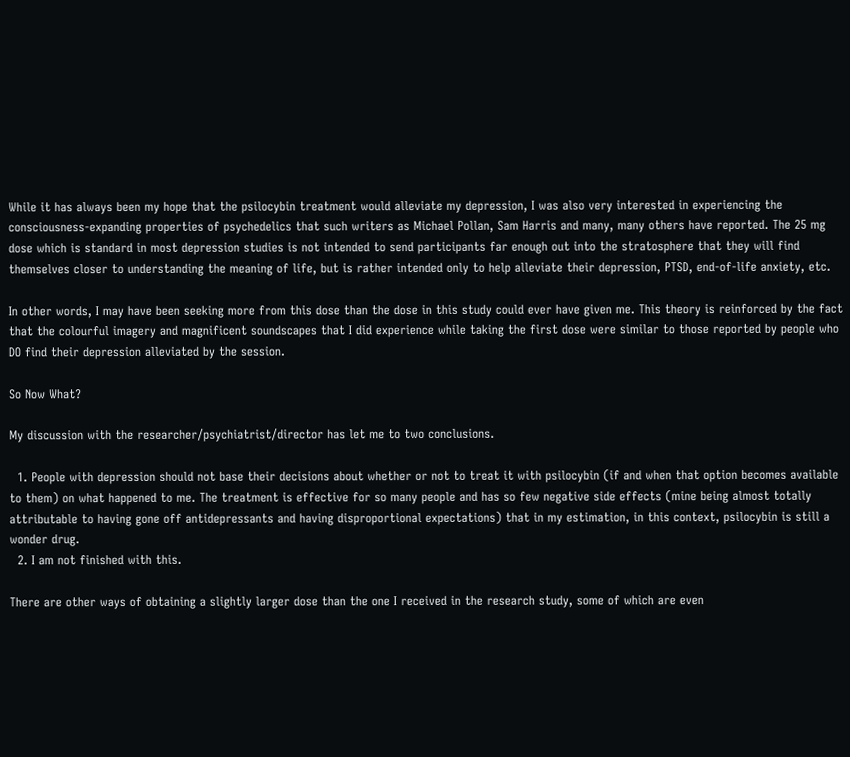While it has always been my hope that the psilocybin treatment would alleviate my depression, I was also very interested in experiencing the consciousness-expanding properties of psychedelics that such writers as Michael Pollan, Sam Harris and many, many others have reported. The 25 mg dose which is standard in most depression studies is not intended to send participants far enough out into the stratosphere that they will find themselves closer to understanding the meaning of life, but is rather intended only to help alleviate their depression, PTSD, end-of-life anxiety, etc.

In other words, I may have been seeking more from this dose than the dose in this study could ever have given me. This theory is reinforced by the fact that the colourful imagery and magnificent soundscapes that I did experience while taking the first dose were similar to those reported by people who DO find their depression alleviated by the session.

So Now What?

My discussion with the researcher/psychiatrist/director has let me to two conclusions.

  1. People with depression should not base their decisions about whether or not to treat it with psilocybin (if and when that option becomes available to them) on what happened to me. The treatment is effective for so many people and has so few negative side effects (mine being almost totally attributable to having gone off antidepressants and having disproportional expectations) that in my estimation, in this context, psilocybin is still a wonder drug.
  2. I am not finished with this.

There are other ways of obtaining a slightly larger dose than the one I received in the research study, some of which are even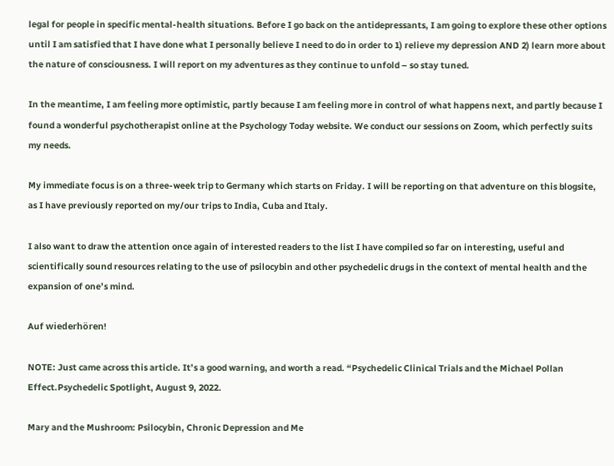legal for people in specific mental-health situations. Before I go back on the antidepressants, I am going to explore these other options until I am satisfied that I have done what I personally believe I need to do in order to 1) relieve my depression AND 2) learn more about the nature of consciousness. I will report on my adventures as they continue to unfold – so stay tuned.

In the meantime, I am feeling more optimistic, partly because I am feeling more in control of what happens next, and partly because I found a wonderful psychotherapist online at the Psychology Today website. We conduct our sessions on Zoom, which perfectly suits my needs.

My immediate focus is on a three-week trip to Germany which starts on Friday. I will be reporting on that adventure on this blogsite, as I have previously reported on my/our trips to India, Cuba and Italy.

I also want to draw the attention once again of interested readers to the list I have compiled so far on interesting, useful and scientifically sound resources relating to the use of psilocybin and other psychedelic drugs in the context of mental health and the expansion of one’s mind.

Auf wiederhören!

NOTE: Just came across this article. It’s a good warning, and worth a read. “Psychedelic Clinical Trials and the Michael Pollan Effect.Psychedelic Spotlight, August 9, 2022.

Mary and the Mushroom: Psilocybin, Chronic Depression and Me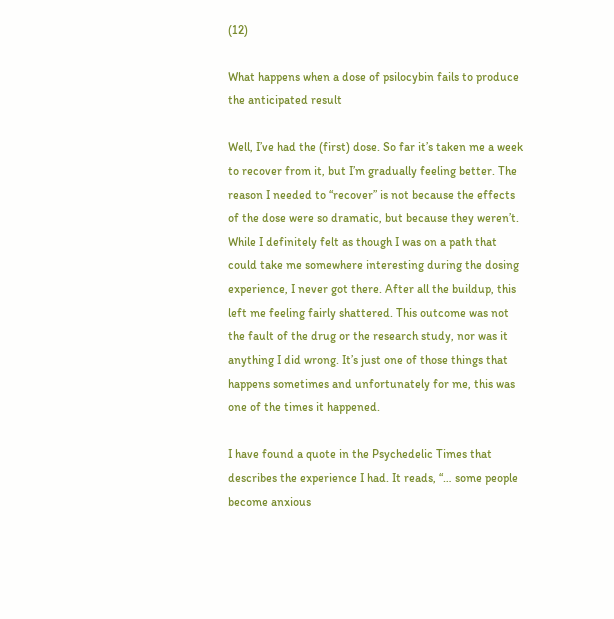(12)

What happens when a dose of psilocybin fails to produce the anticipated result

Well, I’ve had the (first) dose. So far it’s taken me a week to recover from it, but I’m gradually feeling better. The reason I needed to “recover” is not because the effects of the dose were so dramatic, but because they weren’t. While I definitely felt as though I was on a path that could take me somewhere interesting during the dosing experience, I never got there. After all the buildup, this left me feeling fairly shattered. This outcome was not the fault of the drug or the research study, nor was it anything I did wrong. It’s just one of those things that happens sometimes and unfortunately for me, this was one of the times it happened.

I have found a quote in the Psychedelic Times that describes the experience I had. It reads, “… some people become anxious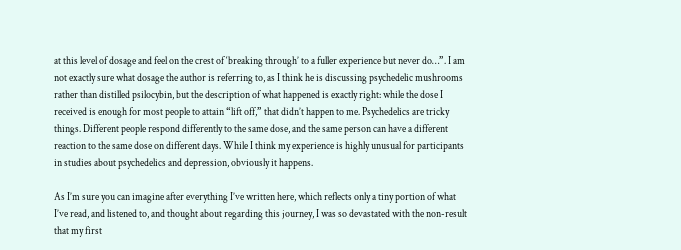at this level of dosage and feel on the crest of ‘breaking through’ to a fuller experience but never do…”. I am not exactly sure what dosage the author is referring to, as I think he is discussing psychedelic mushrooms rather than distilled psilocybin, but the description of what happened is exactly right: while the dose I received is enough for most people to attain “lift off,” that didn’t happen to me. Psychedelics are tricky things. Different people respond differently to the same dose, and the same person can have a different reaction to the same dose on different days. While I think my experience is highly unusual for participants in studies about psychedelics and depression, obviously it happens.

As I’m sure you can imagine after everything I’ve written here, which reflects only a tiny portion of what I’ve read, and listened to, and thought about regarding this journey, I was so devastated with the non-result that my first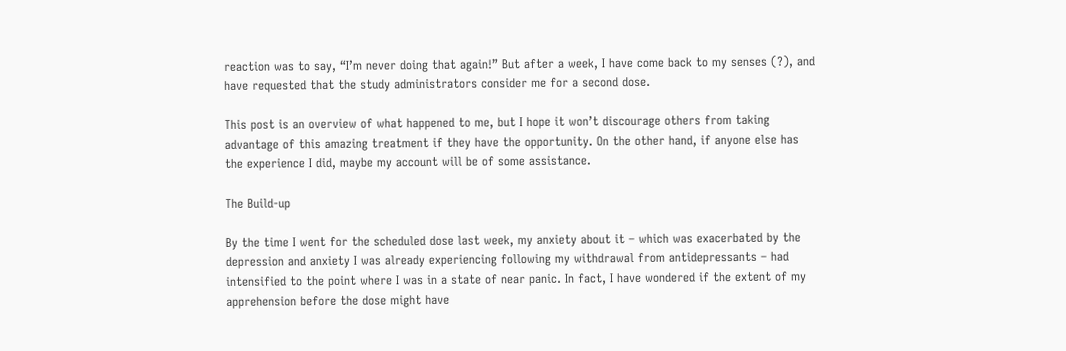reaction was to say, “I’m never doing that again!” But after a week, I have come back to my senses (?), and have requested that the study administrators consider me for a second dose.

This post is an overview of what happened to me, but I hope it won’t discourage others from taking advantage of this amazing treatment if they have the opportunity. On the other hand, if anyone else has the experience I did, maybe my account will be of some assistance.

The Build-up

By the time I went for the scheduled dose last week, my anxiety about it – which was exacerbated by the depression and anxiety I was already experiencing following my withdrawal from antidepressants – had intensified to the point where I was in a state of near panic. In fact, I have wondered if the extent of my apprehension before the dose might have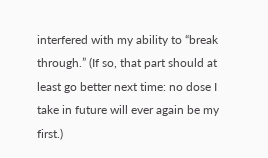interfered with my ability to “break through.” (If so, that part should at least go better next time: no dose I take in future will ever again be my first.)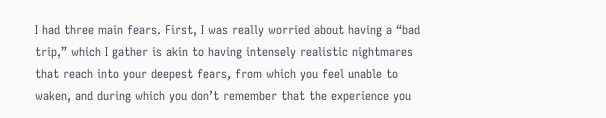I had three main fears. First, I was really worried about having a “bad trip,” which I gather is akin to having intensely realistic nightmares that reach into your deepest fears, from which you feel unable to waken, and during which you don’t remember that the experience you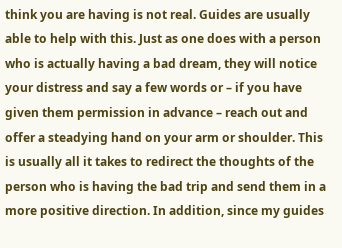think you are having is not real. Guides are usually able to help with this. Just as one does with a person who is actually having a bad dream, they will notice your distress and say a few words or – if you have given them permission in advance – reach out and offer a steadying hand on your arm or shoulder. This is usually all it takes to redirect the thoughts of the person who is having the bad trip and send them in a more positive direction. In addition, since my guides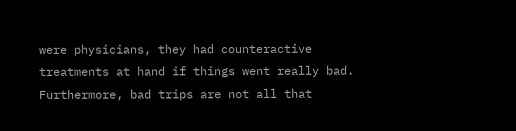were physicians, they had counteractive treatments at hand if things went really bad. Furthermore, bad trips are not all that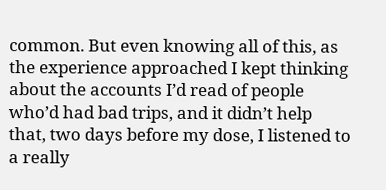common. But even knowing all of this, as the experience approached I kept thinking about the accounts I’d read of people who’d had bad trips, and it didn’t help that, two days before my dose, I listened to a really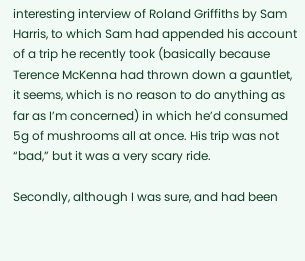interesting interview of Roland Griffiths by Sam Harris, to which Sam had appended his account of a trip he recently took (basically because Terence McKenna had thrown down a gauntlet, it seems, which is no reason to do anything as far as I’m concerned) in which he’d consumed 5g of mushrooms all at once. His trip was not “bad,” but it was a very scary ride.

Secondly, although I was sure, and had been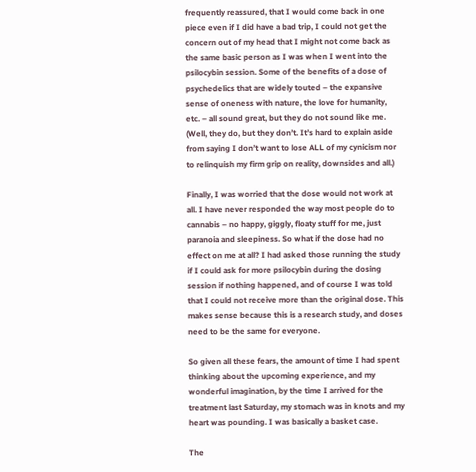frequently reassured, that I would come back in one piece even if I did have a bad trip, I could not get the concern out of my head that I might not come back as the same basic person as I was when I went into the psilocybin session. Some of the benefits of a dose of psychedelics that are widely touted – the expansive sense of oneness with nature, the love for humanity, etc. – all sound great, but they do not sound like me. (Well, they do, but they don’t. It’s hard to explain aside from saying I don’t want to lose ALL of my cynicism nor to relinquish my firm grip on reality, downsides and all.)

Finally, I was worried that the dose would not work at all. I have never responded the way most people do to cannabis – no happy, giggly, floaty stuff for me, just paranoia and sleepiness. So what if the dose had no effect on me at all? I had asked those running the study if I could ask for more psilocybin during the dosing session if nothing happened, and of course I was told that I could not receive more than the original dose. This makes sense because this is a research study, and doses need to be the same for everyone.

So given all these fears, the amount of time I had spent thinking about the upcoming experience, and my wonderful imagination, by the time I arrived for the treatment last Saturday, my stomach was in knots and my heart was pounding. I was basically a basket case.

The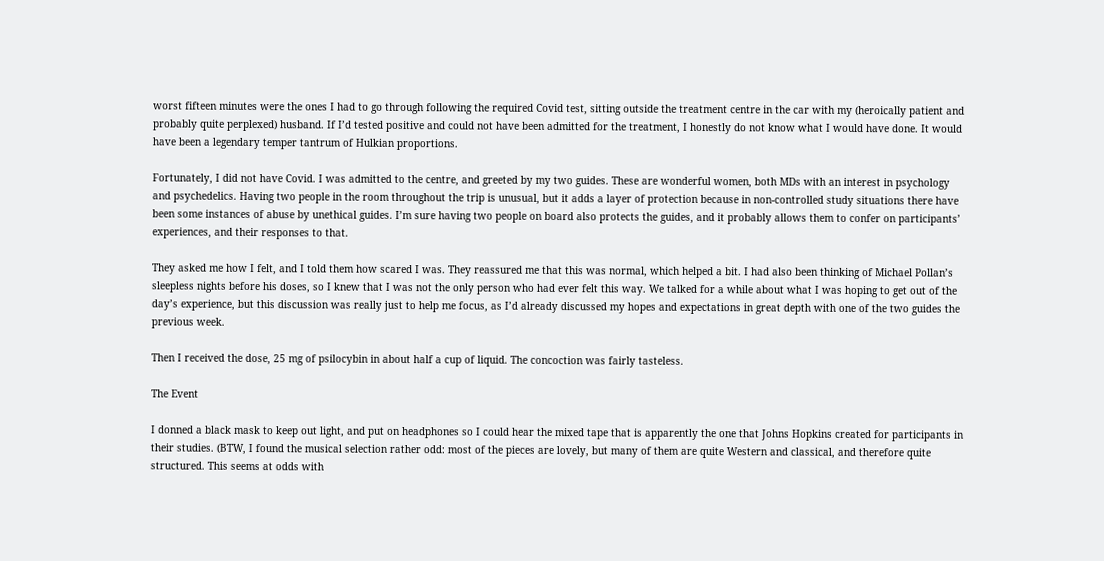worst fifteen minutes were the ones I had to go through following the required Covid test, sitting outside the treatment centre in the car with my (heroically patient and probably quite perplexed) husband. If I’d tested positive and could not have been admitted for the treatment, I honestly do not know what I would have done. It would have been a legendary temper tantrum of Hulkian proportions.

Fortunately, I did not have Covid. I was admitted to the centre, and greeted by my two guides. These are wonderful women, both MDs with an interest in psychology and psychedelics. Having two people in the room throughout the trip is unusual, but it adds a layer of protection because in non-controlled study situations there have been some instances of abuse by unethical guides. I’m sure having two people on board also protects the guides, and it probably allows them to confer on participants’ experiences, and their responses to that.

They asked me how I felt, and I told them how scared I was. They reassured me that this was normal, which helped a bit. I had also been thinking of Michael Pollan’s sleepless nights before his doses, so I knew that I was not the only person who had ever felt this way. We talked for a while about what I was hoping to get out of the day’s experience, but this discussion was really just to help me focus, as I’d already discussed my hopes and expectations in great depth with one of the two guides the previous week.

Then I received the dose, 25 mg of psilocybin in about half a cup of liquid. The concoction was fairly tasteless.

The Event

I donned a black mask to keep out light, and put on headphones so I could hear the mixed tape that is apparently the one that Johns Hopkins created for participants in their studies. (BTW, I found the musical selection rather odd: most of the pieces are lovely, but many of them are quite Western and classical, and therefore quite structured. This seems at odds with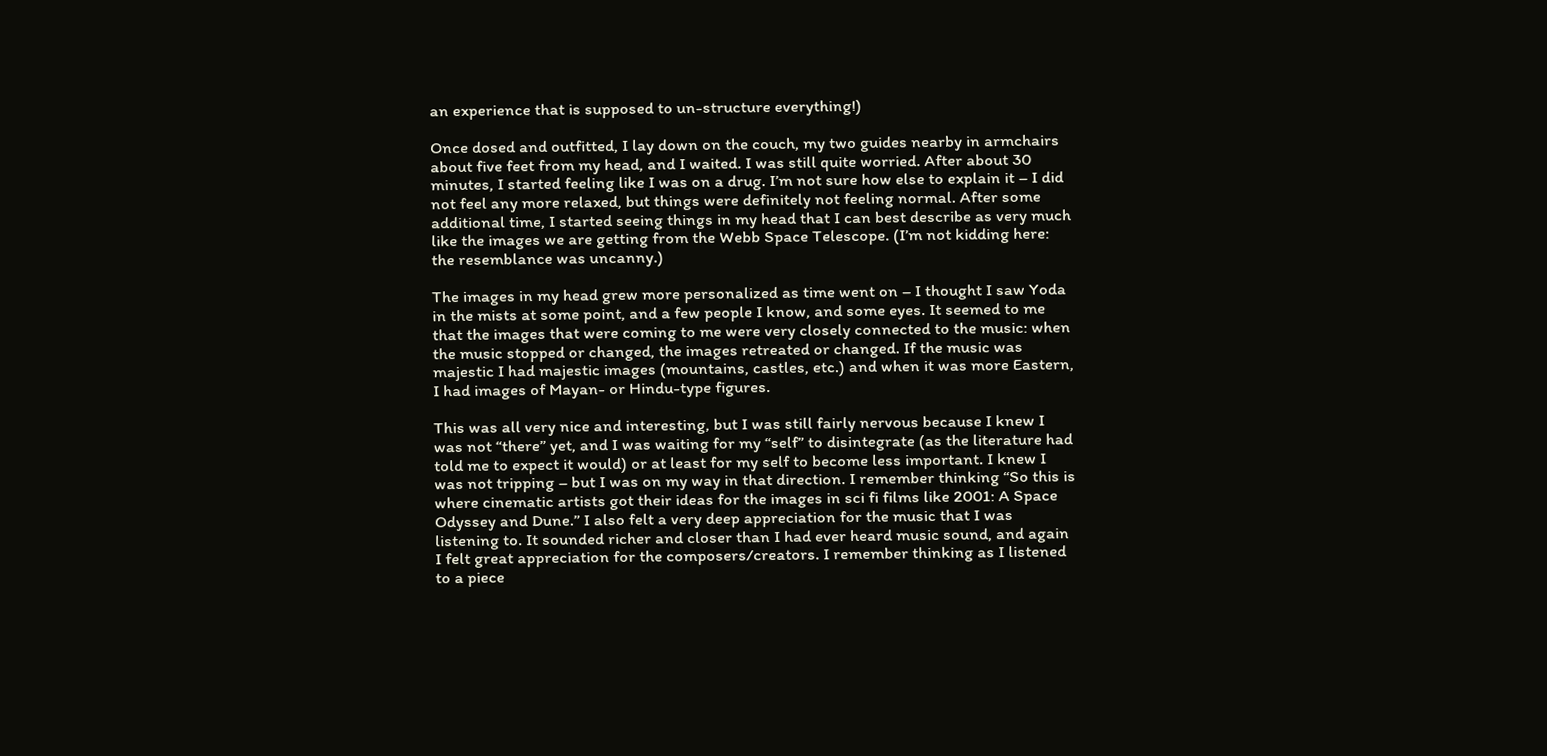an experience that is supposed to un-structure everything!)

Once dosed and outfitted, I lay down on the couch, my two guides nearby in armchairs about five feet from my head, and I waited. I was still quite worried. After about 30 minutes, I started feeling like I was on a drug. I’m not sure how else to explain it – I did not feel any more relaxed, but things were definitely not feeling normal. After some additional time, I started seeing things in my head that I can best describe as very much like the images we are getting from the Webb Space Telescope. (I’m not kidding here: the resemblance was uncanny.)

The images in my head grew more personalized as time went on – I thought I saw Yoda in the mists at some point, and a few people I know, and some eyes. It seemed to me that the images that were coming to me were very closely connected to the music: when the music stopped or changed, the images retreated or changed. If the music was majestic I had majestic images (mountains, castles, etc.) and when it was more Eastern, I had images of Mayan- or Hindu-type figures.

This was all very nice and interesting, but I was still fairly nervous because I knew I was not “there” yet, and I was waiting for my “self” to disintegrate (as the literature had told me to expect it would) or at least for my self to become less important. I knew I was not tripping – but I was on my way in that direction. I remember thinking “So this is where cinematic artists got their ideas for the images in sci fi films like 2001: A Space Odyssey and Dune.” I also felt a very deep appreciation for the music that I was listening to. It sounded richer and closer than I had ever heard music sound, and again I felt great appreciation for the composers/creators. I remember thinking as I listened to a piece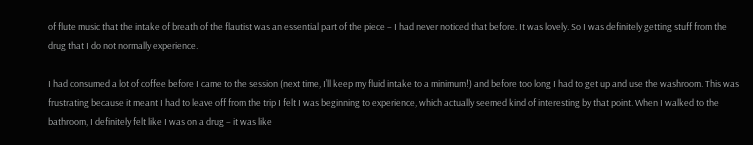of flute music that the intake of breath of the flautist was an essential part of the piece – I had never noticed that before. It was lovely. So I was definitely getting stuff from the drug that I do not normally experience.

I had consumed a lot of coffee before I came to the session (next time, I’ll keep my fluid intake to a minimum!) and before too long I had to get up and use the washroom. This was frustrating because it meant I had to leave off from the trip I felt I was beginning to experience, which actually seemed kind of interesting by that point. When I walked to the bathroom, I definitely felt like I was on a drug – it was like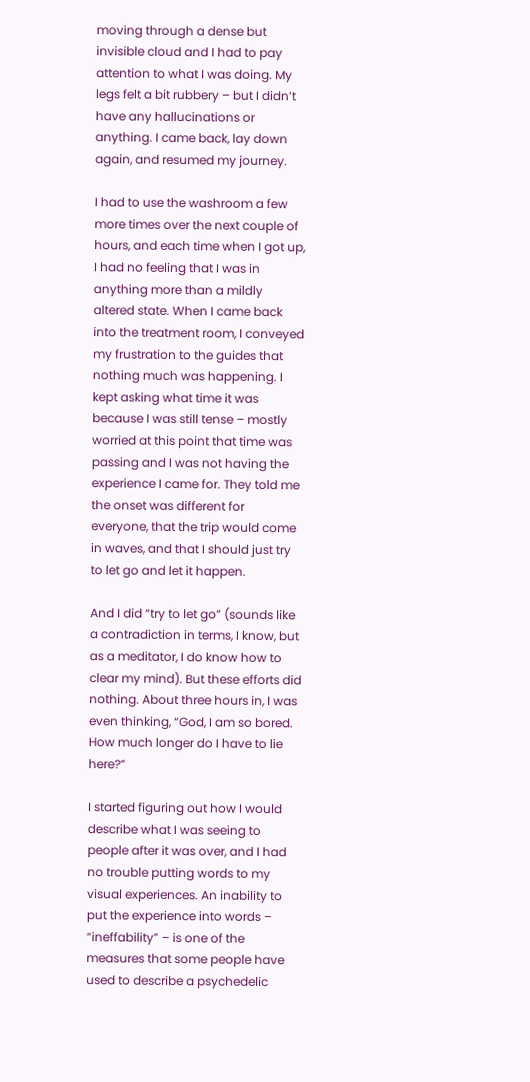moving through a dense but invisible cloud and I had to pay attention to what I was doing. My legs felt a bit rubbery – but I didn’t have any hallucinations or anything. I came back, lay down again, and resumed my journey.

I had to use the washroom a few more times over the next couple of hours, and each time when I got up, I had no feeling that I was in anything more than a mildly altered state. When I came back into the treatment room, I conveyed my frustration to the guides that nothing much was happening. I kept asking what time it was because I was still tense – mostly worried at this point that time was passing and I was not having the experience I came for. They told me the onset was different for everyone, that the trip would come in waves, and that I should just try to let go and let it happen.

And I did “try to let go” (sounds like a contradiction in terms, I know, but as a meditator, I do know how to clear my mind). But these efforts did nothing. About three hours in, I was even thinking, “God, I am so bored. How much longer do I have to lie here?”

I started figuring out how I would describe what I was seeing to people after it was over, and I had no trouble putting words to my visual experiences. An inability to put the experience into words – “ineffability” – is one of the measures that some people have used to describe a psychedelic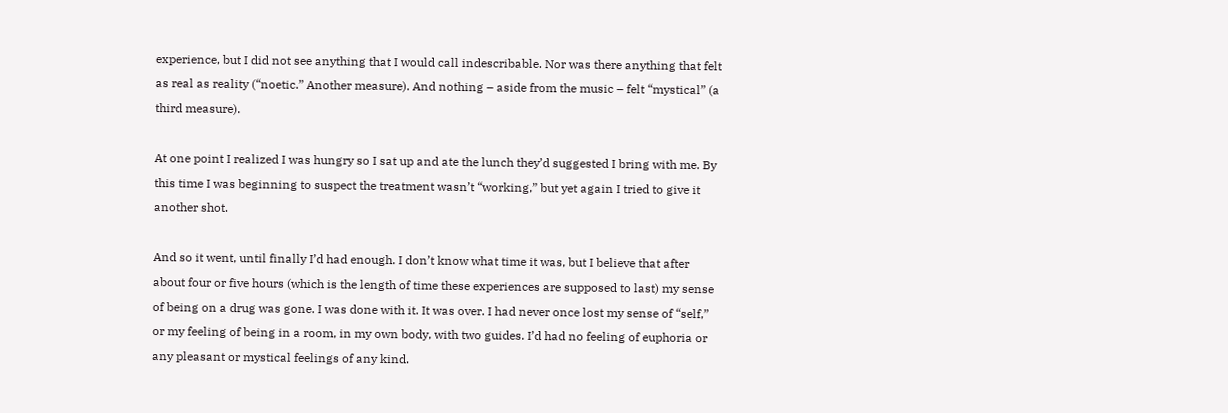experience, but I did not see anything that I would call indescribable. Nor was there anything that felt as real as reality (“noetic.” Another measure). And nothing – aside from the music – felt “mystical” (a third measure).

At one point I realized I was hungry so I sat up and ate the lunch they’d suggested I bring with me. By this time I was beginning to suspect the treatment wasn’t “working,” but yet again I tried to give it another shot.

And so it went, until finally I’d had enough. I don’t know what time it was, but I believe that after about four or five hours (which is the length of time these experiences are supposed to last) my sense of being on a drug was gone. I was done with it. It was over. I had never once lost my sense of “self,” or my feeling of being in a room, in my own body, with two guides. I’d had no feeling of euphoria or any pleasant or mystical feelings of any kind.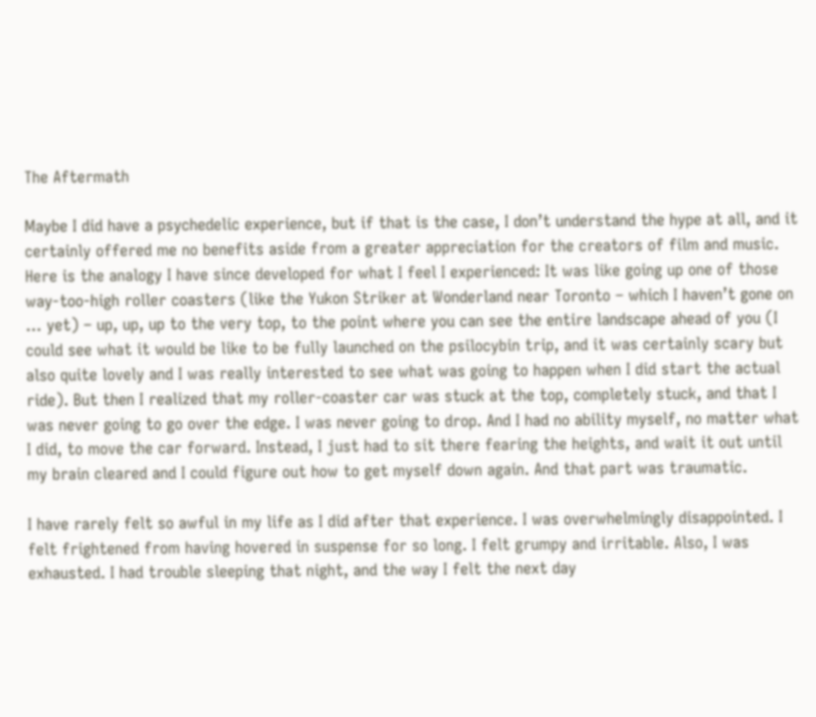The Aftermath

Maybe I did have a psychedelic experience, but if that is the case, I don’t understand the hype at all, and it certainly offered me no benefits aside from a greater appreciation for the creators of film and music. Here is the analogy I have since developed for what I feel I experienced: It was like going up one of those way-too-high roller coasters (like the Yukon Striker at Wonderland near Toronto – which I haven’t gone on … yet) – up, up, up to the very top, to the point where you can see the entire landscape ahead of you (I could see what it would be like to be fully launched on the psilocybin trip, and it was certainly scary but also quite lovely and I was really interested to see what was going to happen when I did start the actual ride). But then I realized that my roller-coaster car was stuck at the top, completely stuck, and that I was never going to go over the edge. I was never going to drop. And I had no ability myself, no matter what I did, to move the car forward. Instead, I just had to sit there fearing the heights, and wait it out until my brain cleared and I could figure out how to get myself down again. And that part was traumatic.

I have rarely felt so awful in my life as I did after that experience. I was overwhelmingly disappointed. I felt frightened from having hovered in suspense for so long. I felt grumpy and irritable. Also, I was exhausted. I had trouble sleeping that night, and the way I felt the next day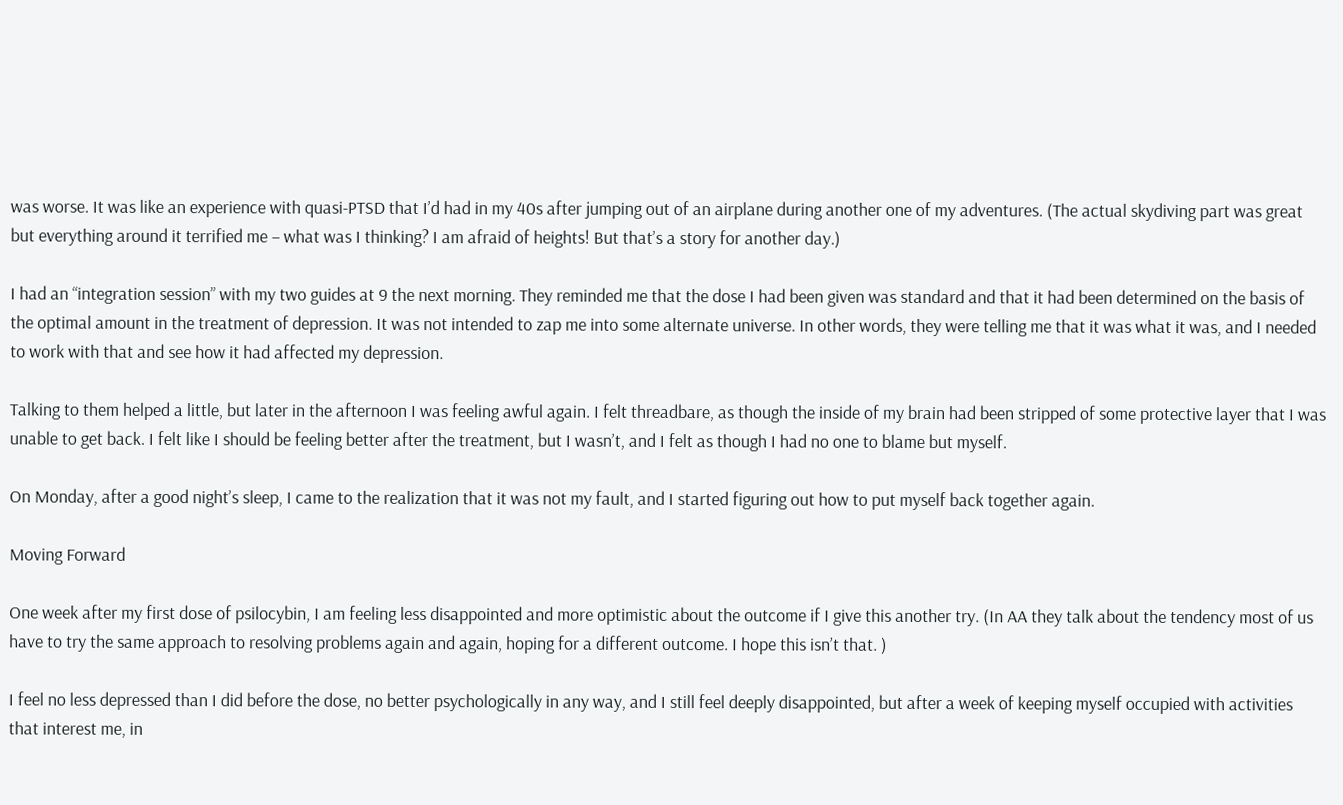was worse. It was like an experience with quasi-PTSD that I’d had in my 40s after jumping out of an airplane during another one of my adventures. (The actual skydiving part was great but everything around it terrified me – what was I thinking? I am afraid of heights! But that’s a story for another day.)

I had an “integration session” with my two guides at 9 the next morning. They reminded me that the dose I had been given was standard and that it had been determined on the basis of the optimal amount in the treatment of depression. It was not intended to zap me into some alternate universe. In other words, they were telling me that it was what it was, and I needed to work with that and see how it had affected my depression.

Talking to them helped a little, but later in the afternoon I was feeling awful again. I felt threadbare, as though the inside of my brain had been stripped of some protective layer that I was unable to get back. I felt like I should be feeling better after the treatment, but I wasn’t, and I felt as though I had no one to blame but myself.

On Monday, after a good night’s sleep, I came to the realization that it was not my fault, and I started figuring out how to put myself back together again.

Moving Forward

One week after my first dose of psilocybin, I am feeling less disappointed and more optimistic about the outcome if I give this another try. (In AA they talk about the tendency most of us have to try the same approach to resolving problems again and again, hoping for a different outcome. I hope this isn’t that. )

I feel no less depressed than I did before the dose, no better psychologically in any way, and I still feel deeply disappointed, but after a week of keeping myself occupied with activities that interest me, in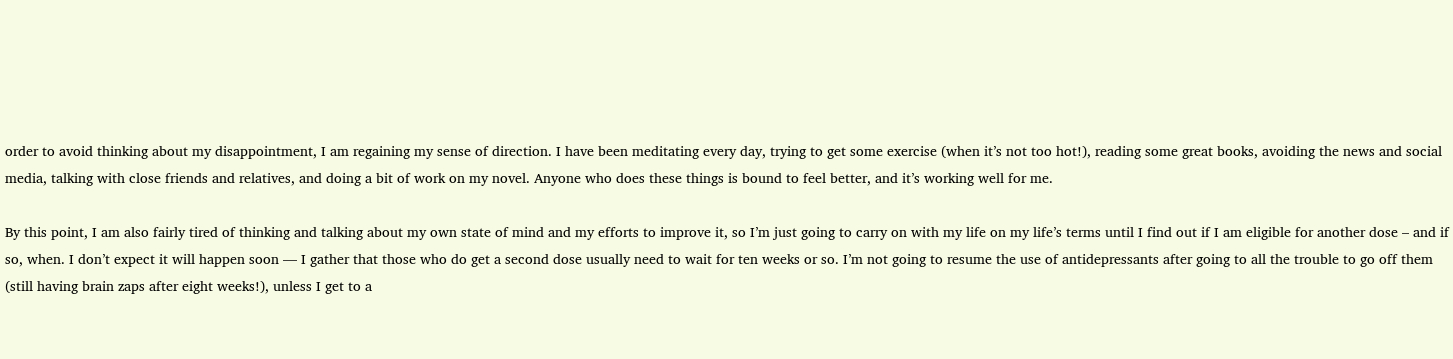order to avoid thinking about my disappointment, I am regaining my sense of direction. I have been meditating every day, trying to get some exercise (when it’s not too hot!), reading some great books, avoiding the news and social media, talking with close friends and relatives, and doing a bit of work on my novel. Anyone who does these things is bound to feel better, and it’s working well for me.

By this point, I am also fairly tired of thinking and talking about my own state of mind and my efforts to improve it, so I’m just going to carry on with my life on my life’s terms until I find out if I am eligible for another dose – and if so, when. I don’t expect it will happen soon — I gather that those who do get a second dose usually need to wait for ten weeks or so. I’m not going to resume the use of antidepressants after going to all the trouble to go off them (still having brain zaps after eight weeks!), unless I get to a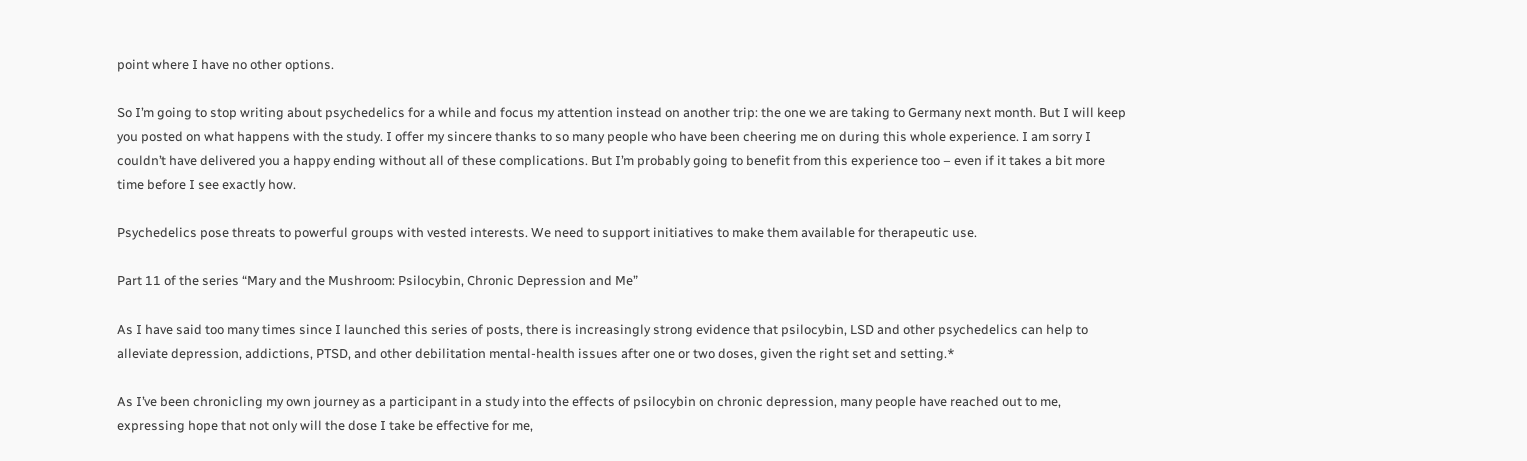point where I have no other options.

So I’m going to stop writing about psychedelics for a while and focus my attention instead on another trip: the one we are taking to Germany next month. But I will keep you posted on what happens with the study. I offer my sincere thanks to so many people who have been cheering me on during this whole experience. I am sorry I couldn’t have delivered you a happy ending without all of these complications. But I’m probably going to benefit from this experience too – even if it takes a bit more time before I see exactly how.

Psychedelics pose threats to powerful groups with vested interests. We need to support initiatives to make them available for therapeutic use.

Part 11 of the series “Mary and the Mushroom: Psilocybin, Chronic Depression and Me”

As I have said too many times since I launched this series of posts, there is increasingly strong evidence that psilocybin, LSD and other psychedelics can help to alleviate depression, addictions, PTSD, and other debilitation mental-health issues after one or two doses, given the right set and setting.*

As I’ve been chronicling my own journey as a participant in a study into the effects of psilocybin on chronic depression, many people have reached out to me, expressing hope that not only will the dose I take be effective for me,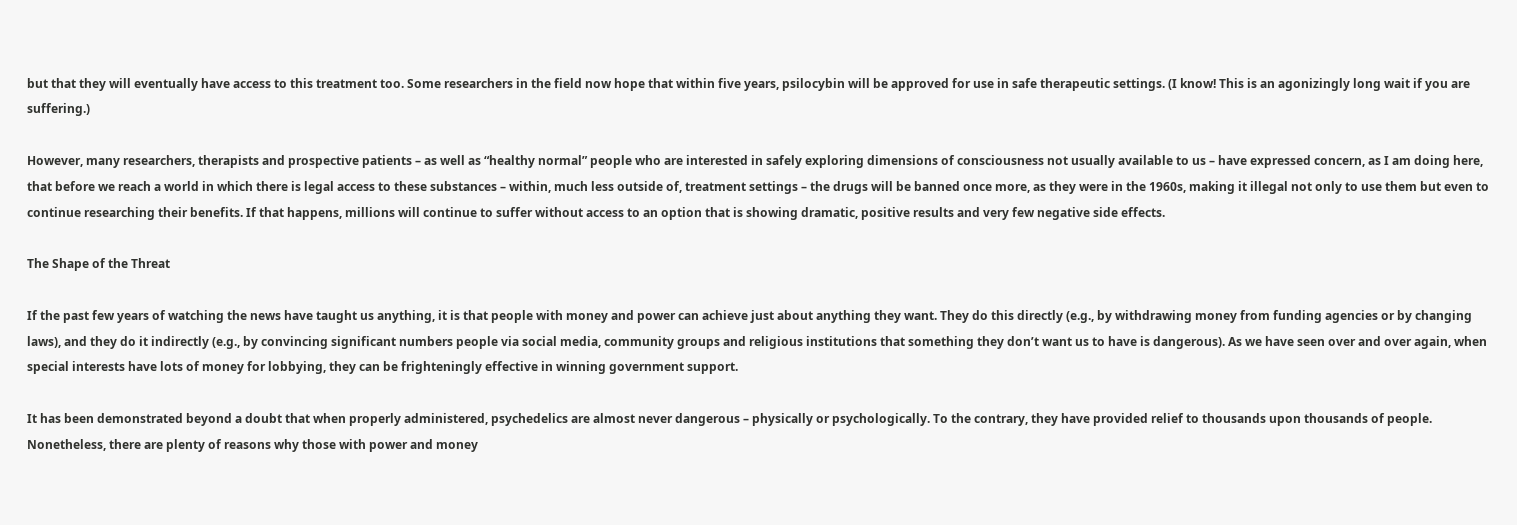but that they will eventually have access to this treatment too. Some researchers in the field now hope that within five years, psilocybin will be approved for use in safe therapeutic settings. (I know! This is an agonizingly long wait if you are suffering.)

However, many researchers, therapists and prospective patients – as well as “healthy normal” people who are interested in safely exploring dimensions of consciousness not usually available to us – have expressed concern, as I am doing here, that before we reach a world in which there is legal access to these substances – within, much less outside of, treatment settings – the drugs will be banned once more, as they were in the 1960s, making it illegal not only to use them but even to continue researching their benefits. If that happens, millions will continue to suffer without access to an option that is showing dramatic, positive results and very few negative side effects.

The Shape of the Threat

If the past few years of watching the news have taught us anything, it is that people with money and power can achieve just about anything they want. They do this directly (e.g., by withdrawing money from funding agencies or by changing laws), and they do it indirectly (e.g., by convincing significant numbers people via social media, community groups and religious institutions that something they don’t want us to have is dangerous). As we have seen over and over again, when special interests have lots of money for lobbying, they can be frighteningly effective in winning government support.

It has been demonstrated beyond a doubt that when properly administered, psychedelics are almost never dangerous – physically or psychologically. To the contrary, they have provided relief to thousands upon thousands of people. Nonetheless, there are plenty of reasons why those with power and money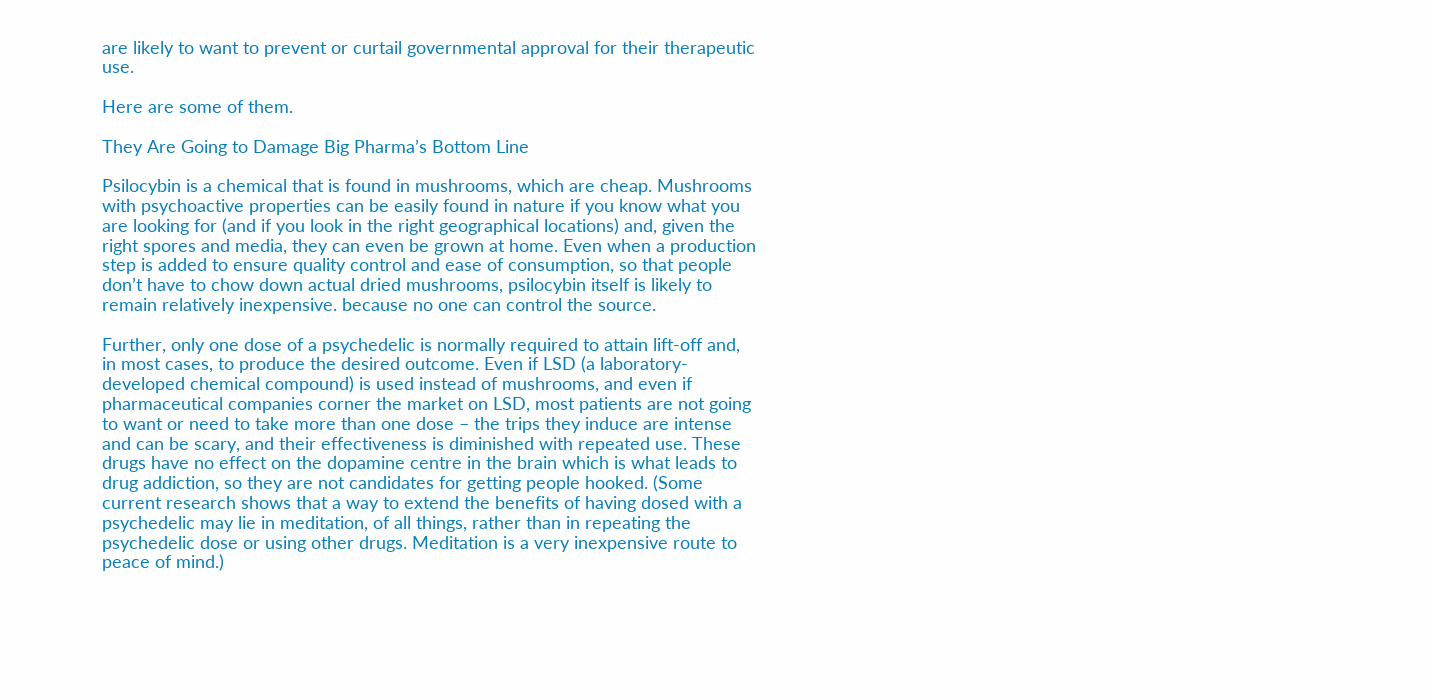are likely to want to prevent or curtail governmental approval for their therapeutic use.

Here are some of them.

They Are Going to Damage Big Pharma’s Bottom Line

Psilocybin is a chemical that is found in mushrooms, which are cheap. Mushrooms with psychoactive properties can be easily found in nature if you know what you are looking for (and if you look in the right geographical locations) and, given the right spores and media, they can even be grown at home. Even when a production step is added to ensure quality control and ease of consumption, so that people don’t have to chow down actual dried mushrooms, psilocybin itself is likely to remain relatively inexpensive. because no one can control the source.

Further, only one dose of a psychedelic is normally required to attain lift-off and, in most cases, to produce the desired outcome. Even if LSD (a laboratory-developed chemical compound) is used instead of mushrooms, and even if pharmaceutical companies corner the market on LSD, most patients are not going to want or need to take more than one dose – the trips they induce are intense and can be scary, and their effectiveness is diminished with repeated use. These drugs have no effect on the dopamine centre in the brain which is what leads to drug addiction, so they are not candidates for getting people hooked. (Some current research shows that a way to extend the benefits of having dosed with a psychedelic may lie in meditation, of all things, rather than in repeating the psychedelic dose or using other drugs. Meditation is a very inexpensive route to peace of mind.)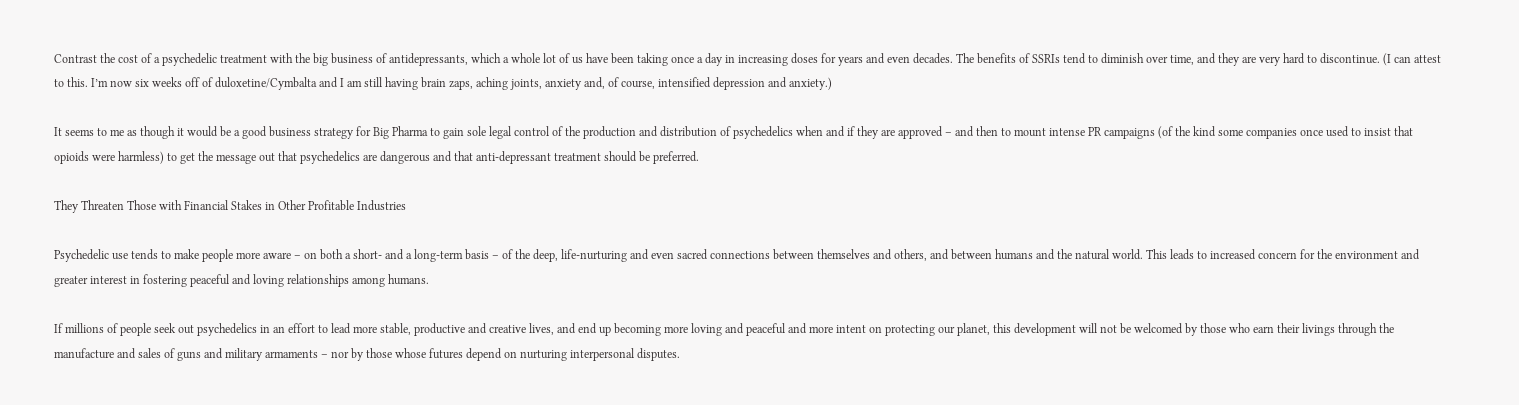Contrast the cost of a psychedelic treatment with the big business of antidepressants, which a whole lot of us have been taking once a day in increasing doses for years and even decades. The benefits of SSRIs tend to diminish over time, and they are very hard to discontinue. (I can attest to this. I’m now six weeks off of duloxetine/Cymbalta and I am still having brain zaps, aching joints, anxiety and, of course, intensified depression and anxiety.)

It seems to me as though it would be a good business strategy for Big Pharma to gain sole legal control of the production and distribution of psychedelics when and if they are approved – and then to mount intense PR campaigns (of the kind some companies once used to insist that opioids were harmless) to get the message out that psychedelics are dangerous and that anti-depressant treatment should be preferred.

They Threaten Those with Financial Stakes in Other Profitable Industries

Psychedelic use tends to make people more aware – on both a short- and a long-term basis – of the deep, life-nurturing and even sacred connections between themselves and others, and between humans and the natural world. This leads to increased concern for the environment and greater interest in fostering peaceful and loving relationships among humans.

If millions of people seek out psychedelics in an effort to lead more stable, productive and creative lives, and end up becoming more loving and peaceful and more intent on protecting our planet, this development will not be welcomed by those who earn their livings through the manufacture and sales of guns and military armaments – nor by those whose futures depend on nurturing interpersonal disputes.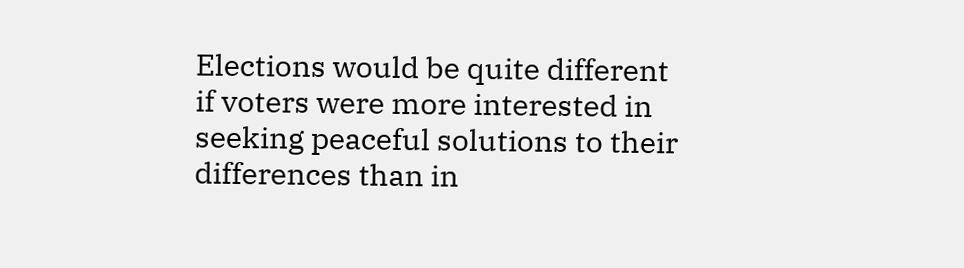Elections would be quite different if voters were more interested in seeking peaceful solutions to their differences than in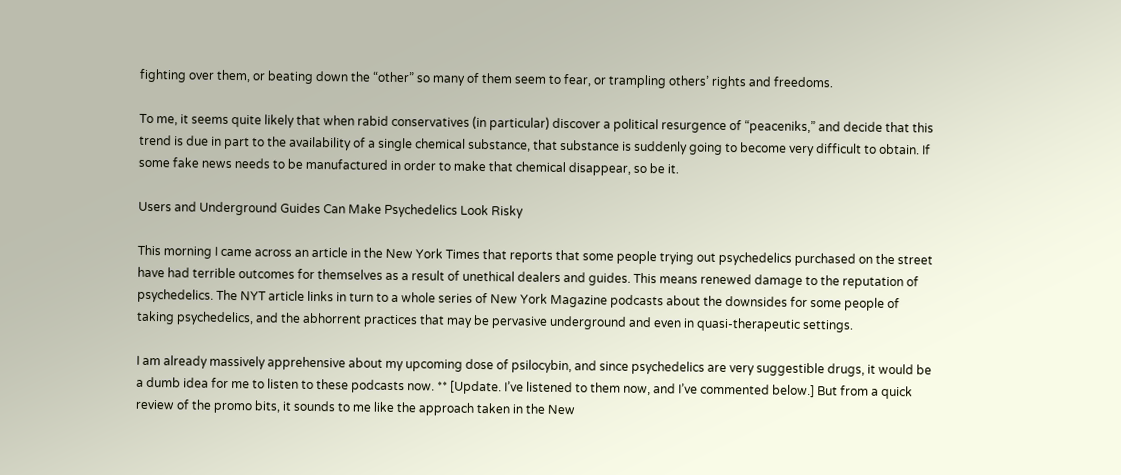fighting over them, or beating down the “other” so many of them seem to fear, or trampling others’ rights and freedoms.

To me, it seems quite likely that when rabid conservatives (in particular) discover a political resurgence of “peaceniks,” and decide that this trend is due in part to the availability of a single chemical substance, that substance is suddenly going to become very difficult to obtain. If some fake news needs to be manufactured in order to make that chemical disappear, so be it.

Users and Underground Guides Can Make Psychedelics Look Risky

This morning I came across an article in the New York Times that reports that some people trying out psychedelics purchased on the street have had terrible outcomes for themselves as a result of unethical dealers and guides. This means renewed damage to the reputation of psychedelics. The NYT article links in turn to a whole series of New York Magazine podcasts about the downsides for some people of taking psychedelics, and the abhorrent practices that may be pervasive underground and even in quasi-therapeutic settings.

I am already massively apprehensive about my upcoming dose of psilocybin, and since psychedelics are very suggestible drugs, it would be a dumb idea for me to listen to these podcasts now. ** [Update. I’ve listened to them now, and I’ve commented below.] But from a quick review of the promo bits, it sounds to me like the approach taken in the New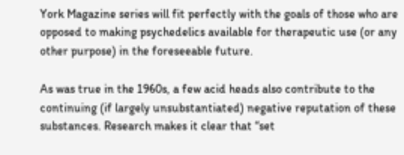York Magazine series will fit perfectly with the goals of those who are opposed to making psychedelics available for therapeutic use (or any other purpose) in the foreseeable future.

As was true in the 1960s, a few acid heads also contribute to the continuing (if largely unsubstantiated) negative reputation of these substances. Research makes it clear that “set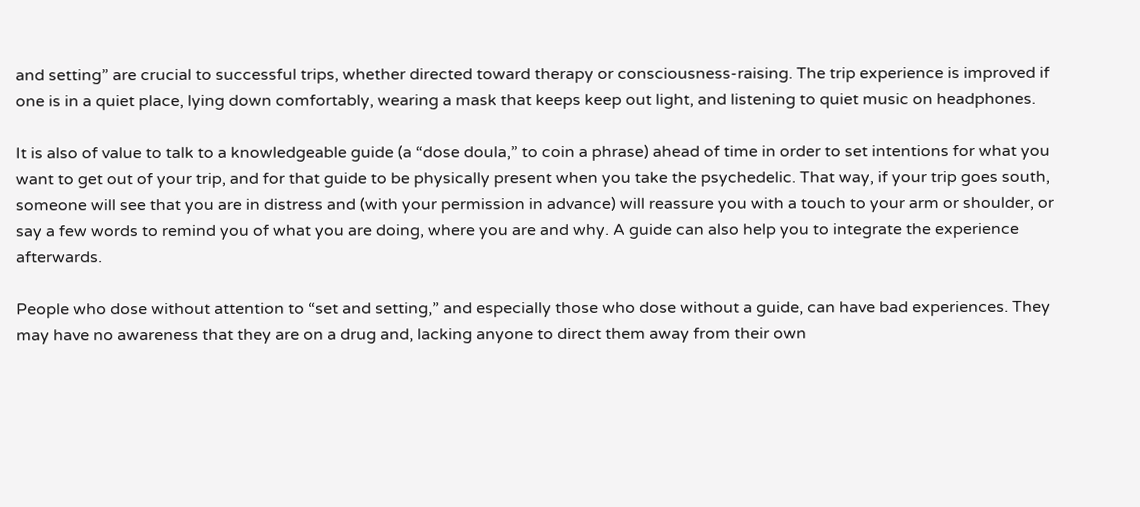and setting” are crucial to successful trips, whether directed toward therapy or consciousness-raising. The trip experience is improved if one is in a quiet place, lying down comfortably, wearing a mask that keeps keep out light, and listening to quiet music on headphones.

It is also of value to talk to a knowledgeable guide (a “dose doula,” to coin a phrase) ahead of time in order to set intentions for what you want to get out of your trip, and for that guide to be physically present when you take the psychedelic. That way, if your trip goes south, someone will see that you are in distress and (with your permission in advance) will reassure you with a touch to your arm or shoulder, or say a few words to remind you of what you are doing, where you are and why. A guide can also help you to integrate the experience afterwards.

People who dose without attention to “set and setting,” and especially those who dose without a guide, can have bad experiences. They may have no awareness that they are on a drug and, lacking anyone to direct them away from their own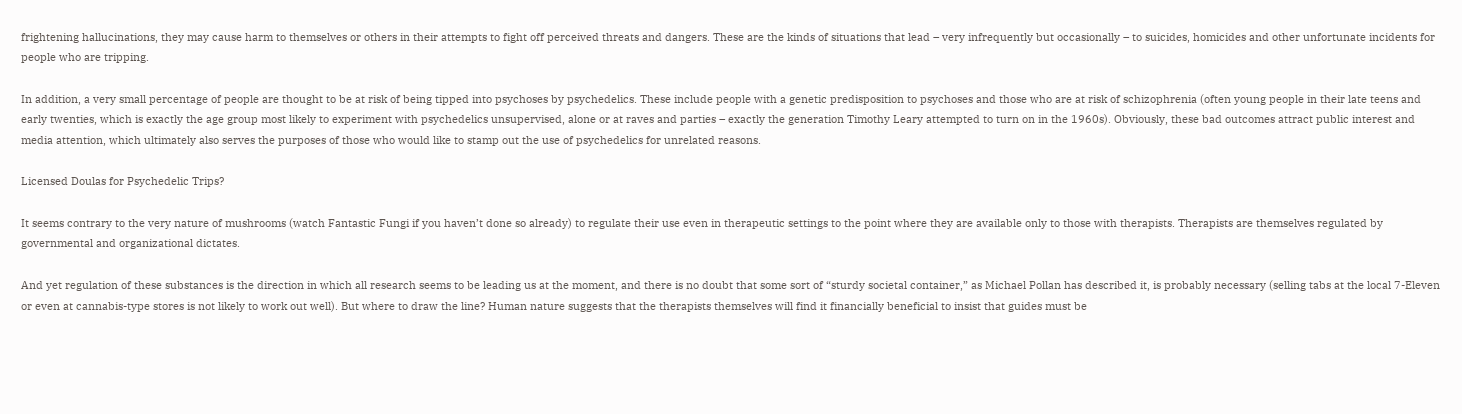frightening hallucinations, they may cause harm to themselves or others in their attempts to fight off perceived threats and dangers. These are the kinds of situations that lead – very infrequently but occasionally – to suicides, homicides and other unfortunate incidents for people who are tripping.

In addition, a very small percentage of people are thought to be at risk of being tipped into psychoses by psychedelics. These include people with a genetic predisposition to psychoses and those who are at risk of schizophrenia (often young people in their late teens and early twenties, which is exactly the age group most likely to experiment with psychedelics unsupervised, alone or at raves and parties – exactly the generation Timothy Leary attempted to turn on in the 1960s). Obviously, these bad outcomes attract public interest and media attention, which ultimately also serves the purposes of those who would like to stamp out the use of psychedelics for unrelated reasons.

Licensed Doulas for Psychedelic Trips?

It seems contrary to the very nature of mushrooms (watch Fantastic Fungi if you haven’t done so already) to regulate their use even in therapeutic settings to the point where they are available only to those with therapists. Therapists are themselves regulated by governmental and organizational dictates.

And yet regulation of these substances is the direction in which all research seems to be leading us at the moment, and there is no doubt that some sort of “sturdy societal container,” as Michael Pollan has described it, is probably necessary (selling tabs at the local 7-Eleven or even at cannabis-type stores is not likely to work out well). But where to draw the line? Human nature suggests that the therapists themselves will find it financially beneficial to insist that guides must be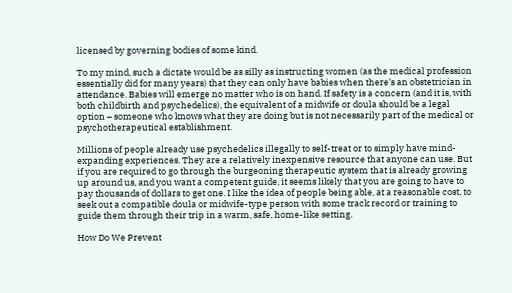licensed by governing bodies of some kind.

To my mind, such a dictate would be as silly as instructing women (as the medical profession essentially did for many years) that they can only have babies when there’s an obstetrician in attendance. Babies will emerge no matter who is on hand. If safety is a concern (and it is, with both childbirth and psychedelics), the equivalent of a midwife or doula should be a legal option – someone who knows what they are doing but is not necessarily part of the medical or psychotherapeutical establishment.

Millions of people already use psychedelics illegally to self-treat or to simply have mind-expanding experiences. They are a relatively inexpensive resource that anyone can use. But if you are required to go through the burgeoning therapeutic system that is already growing up around us, and you want a competent guide, it seems likely that you are going to have to pay thousands of dollars to get one. I like the idea of people being able, at a reasonable cost, to seek out a compatible doula or midwife-type person with some track record or training to guide them through their trip in a warm, safe, home-like setting.

How Do We Prevent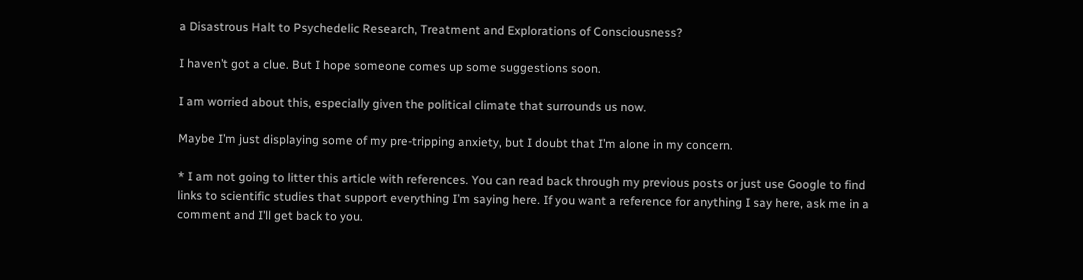a Disastrous Halt to Psychedelic Research, Treatment and Explorations of Consciousness?

I haven’t got a clue. But I hope someone comes up some suggestions soon.

I am worried about this, especially given the political climate that surrounds us now.

Maybe I’m just displaying some of my pre-tripping anxiety, but I doubt that I’m alone in my concern.

* I am not going to litter this article with references. You can read back through my previous posts or just use Google to find links to scientific studies that support everything I’m saying here. If you want a reference for anything I say here, ask me in a comment and I’ll get back to you.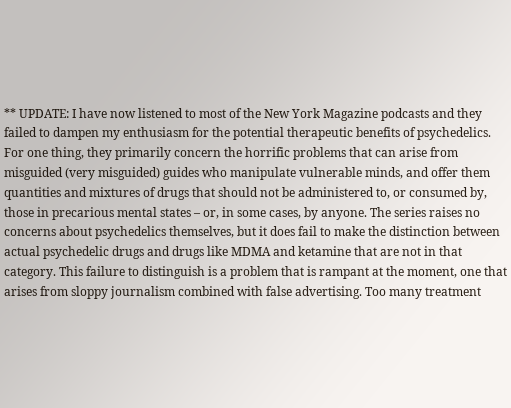** UPDATE: I have now listened to most of the New York Magazine podcasts and they failed to dampen my enthusiasm for the potential therapeutic benefits of psychedelics. For one thing, they primarily concern the horrific problems that can arise from misguided (very misguided) guides who manipulate vulnerable minds, and offer them quantities and mixtures of drugs that should not be administered to, or consumed by, those in precarious mental states – or, in some cases, by anyone. The series raises no concerns about psychedelics themselves, but it does fail to make the distinction between actual psychedelic drugs and drugs like MDMA and ketamine that are not in that category. This failure to distinguish is a problem that is rampant at the moment, one that arises from sloppy journalism combined with false advertising. Too many treatment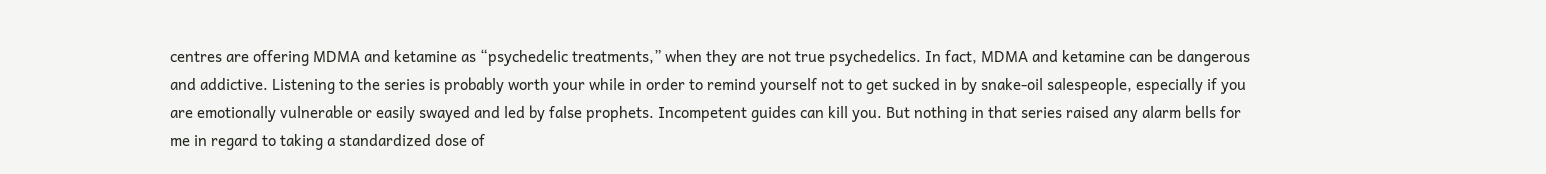centres are offering MDMA and ketamine as “psychedelic treatments,” when they are not true psychedelics. In fact, MDMA and ketamine can be dangerous and addictive. Listening to the series is probably worth your while in order to remind yourself not to get sucked in by snake-oil salespeople, especially if you are emotionally vulnerable or easily swayed and led by false prophets. Incompetent guides can kill you. But nothing in that series raised any alarm bells for me in regard to taking a standardized dose of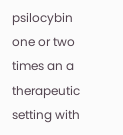psilocybin one or two times an a therapeutic setting with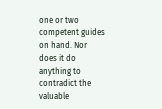one or two competent guides on hand. Nor does it do anything to contradict the valuable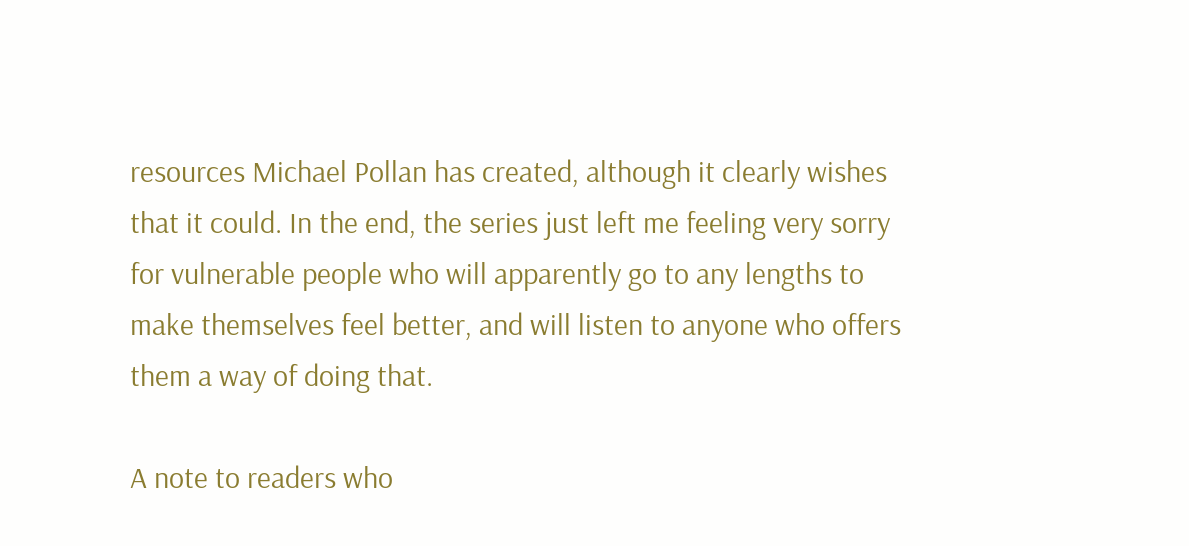resources Michael Pollan has created, although it clearly wishes that it could. In the end, the series just left me feeling very sorry for vulnerable people who will apparently go to any lengths to make themselves feel better, and will listen to anyone who offers them a way of doing that.

A note to readers who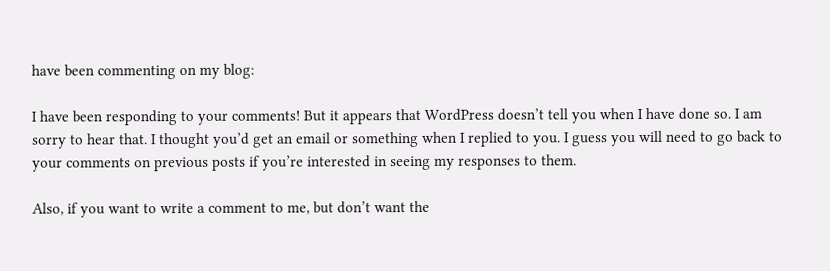have been commenting on my blog:

I have been responding to your comments! But it appears that WordPress doesn’t tell you when I have done so. I am sorry to hear that. I thought you’d get an email or something when I replied to you. I guess you will need to go back to your comments on previous posts if you’re interested in seeing my responses to them.

Also, if you want to write a comment to me, but don’t want the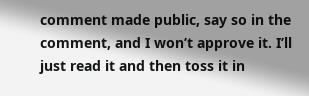comment made public, say so in the comment, and I won’t approve it. I’ll just read it and then toss it in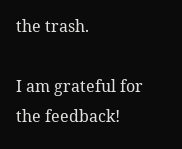the trash.

I am grateful for the feedback!